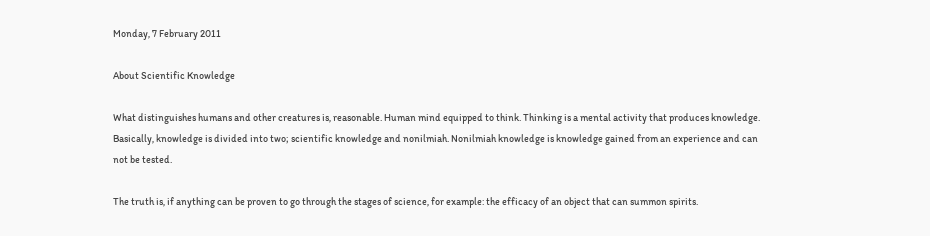Monday, 7 February 2011

About Scientific Knowledge

What distinguishes humans and other creatures is, reasonable. Human mind equipped to think. Thinking is a mental activity that produces knowledge. Basically, knowledge is divided into two; scientific knowledge and nonilmiah. Nonilmiah knowledge is knowledge gained from an experience and can not be tested.

The truth is, if anything can be proven to go through the stages of science, for example: the efficacy of an object that can summon spirits.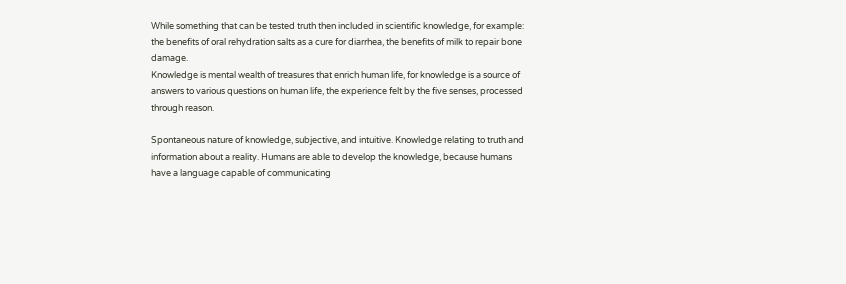While something that can be tested truth then included in scientific knowledge, for example: the benefits of oral rehydration salts as a cure for diarrhea, the benefits of milk to repair bone damage.
Knowledge is mental wealth of treasures that enrich human life, for knowledge is a source of answers to various questions on human life, the experience felt by the five senses, processed through reason.

Spontaneous nature of knowledge, subjective, and intuitive. Knowledge relating to truth and information about a reality. Humans are able to develop the knowledge, because humans have a language capable of communicating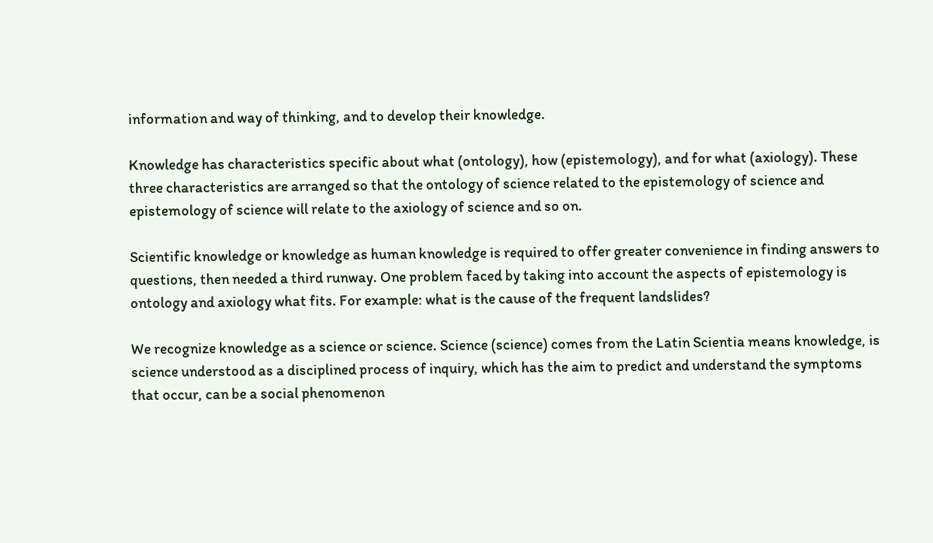information and way of thinking, and to develop their knowledge.

Knowledge has characteristics specific about what (ontology), how (epistemology), and for what (axiology). These three characteristics are arranged so that the ontology of science related to the epistemology of science and epistemology of science will relate to the axiology of science and so on.

Scientific knowledge or knowledge as human knowledge is required to offer greater convenience in finding answers to questions, then needed a third runway. One problem faced by taking into account the aspects of epistemology is ontology and axiology what fits. For example: what is the cause of the frequent landslides?

We recognize knowledge as a science or science. Science (science) comes from the Latin Scientia means knowledge, is science understood as a disciplined process of inquiry, which has the aim to predict and understand the symptoms that occur, can be a social phenomenon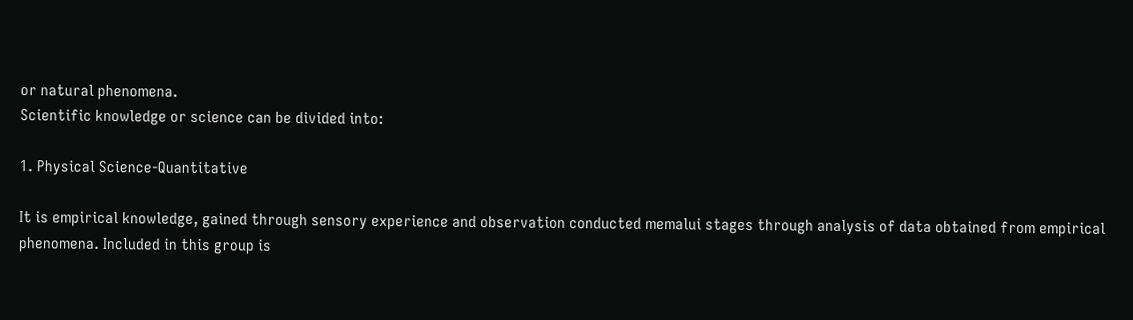or natural phenomena.
Scientific knowledge or science can be divided into:

1. Physical Science-Quantitative

It is empirical knowledge, gained through sensory experience and observation conducted memalui stages through analysis of data obtained from empirical phenomena. Included in this group is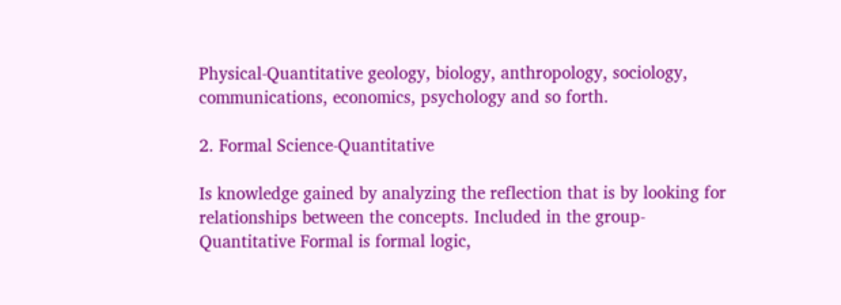Physical-Quantitative geology, biology, anthropology, sociology, communications, economics, psychology and so forth.

2. Formal Science-Quantitative

Is knowledge gained by analyzing the reflection that is by looking for relationships between the concepts. Included in the group-Quantitative Formal is formal logic,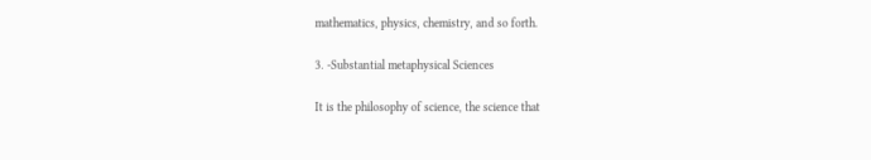mathematics, physics, chemistry, and so forth.

3. -Substantial metaphysical Sciences

It is the philosophy of science, the science that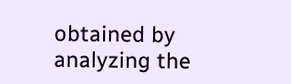obtained by analyzing the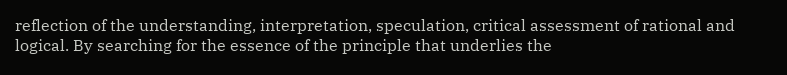reflection of the understanding, interpretation, speculation, critical assessment of rational and logical. By searching for the essence of the principle that underlies the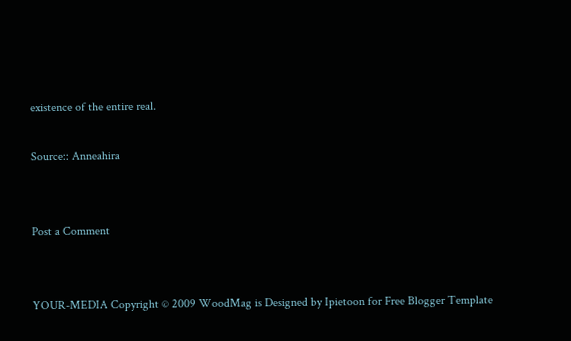existence of the entire real.

Source:: Anneahira


Post a Comment


YOUR-MEDIA Copyright © 2009 WoodMag is Designed by Ipietoon for Free Blogger Template